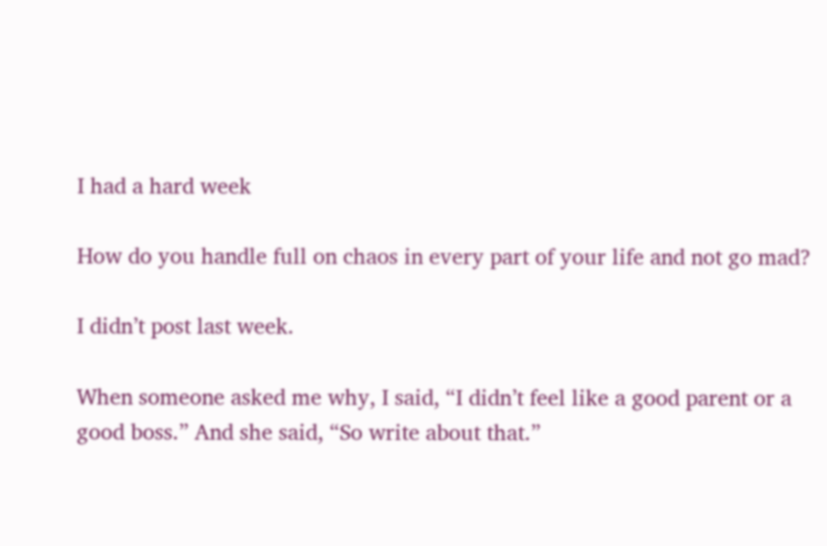I had a hard week

How do you handle full on chaos in every part of your life and not go mad?

I didn’t post last week.

When someone asked me why, I said, “I didn’t feel like a good parent or a good boss.” And she said, “So write about that.”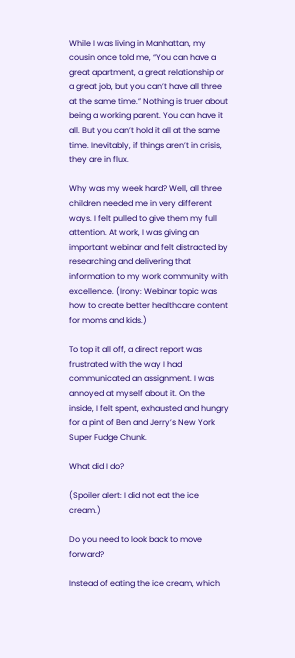While I was living in Manhattan, my cousin once told me, “You can have a great apartment, a great relationship or a great job, but you can’t have all three at the same time.” Nothing is truer about being a working parent. You can have it all. But you can’t hold it all at the same time. Inevitably, if things aren’t in crisis, they are in flux.

Why was my week hard? Well, all three children needed me in very different ways. I felt pulled to give them my full attention. At work, I was giving an important webinar and felt distracted by researching and delivering that information to my work community with excellence. (Irony: Webinar topic was how to create better healthcare content for moms and kids.)

To top it all off, a direct report was frustrated with the way I had communicated an assignment. I was annoyed at myself about it. On the inside, I felt spent, exhausted and hungry for a pint of Ben and Jerry’s New York Super Fudge Chunk.

What did I do?

(Spoiler alert: I did not eat the ice cream.)

Do you need to look back to move forward?

Instead of eating the ice cream, which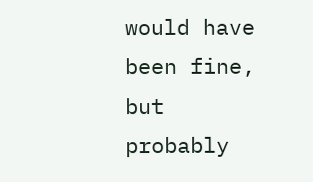would have been fine, but probably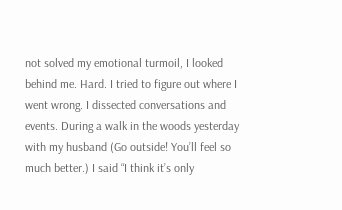not solved my emotional turmoil, I looked behind me. Hard. I tried to figure out where I went wrong. I dissected conversations and events. During a walk in the woods yesterday with my husband (Go outside! You’ll feel so much better.) I said “I think it’s only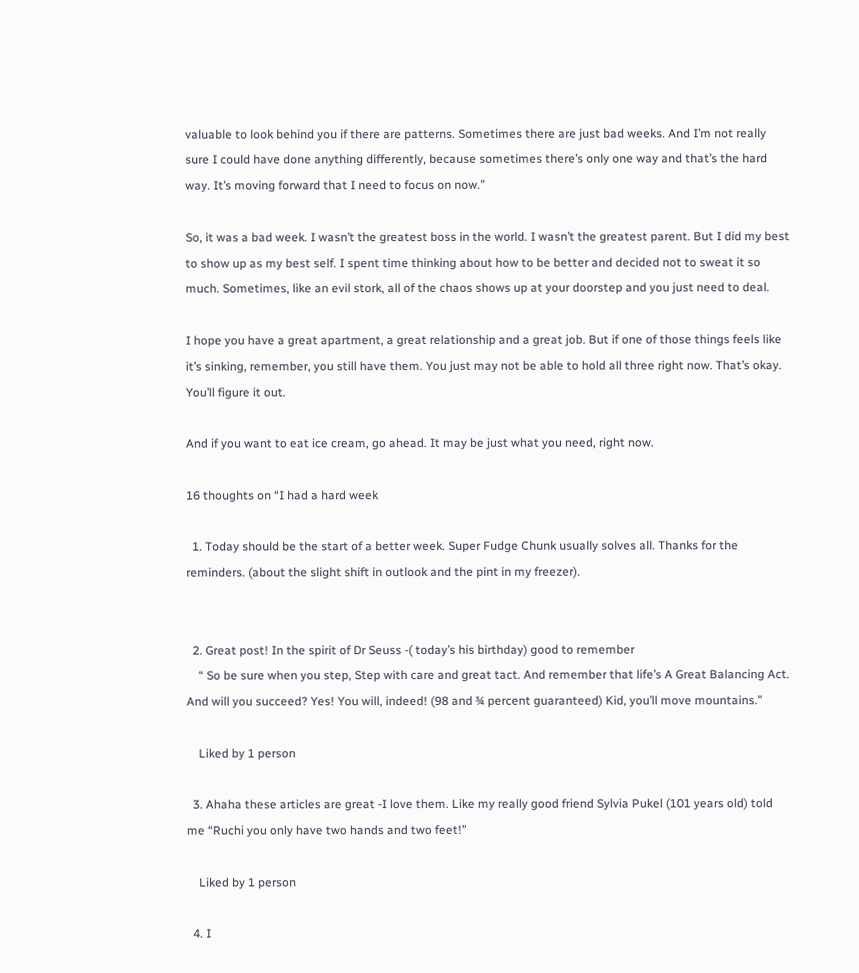valuable to look behind you if there are patterns. Sometimes there are just bad weeks. And I’m not really sure I could have done anything differently, because sometimes there’s only one way and that’s the hard way. It’s moving forward that I need to focus on now.”

So, it was a bad week. I wasn’t the greatest boss in the world. I wasn’t the greatest parent. But I did my best to show up as my best self. I spent time thinking about how to be better and decided not to sweat it so much. Sometimes, like an evil stork, all of the chaos shows up at your doorstep and you just need to deal.

I hope you have a great apartment, a great relationship and a great job. But if one of those things feels like it’s sinking, remember, you still have them. You just may not be able to hold all three right now. That’s okay. You’ll figure it out.

And if you want to eat ice cream, go ahead. It may be just what you need, right now.

16 thoughts on “I had a hard week

  1. Today should be the start of a better week. Super Fudge Chunk usually solves all. Thanks for the reminders. (about the slight shift in outlook and the pint in my freezer).


  2. Great post! In the spirit of Dr Seuss -( today’s his birthday) good to remember
    “ So be sure when you step, Step with care and great tact. And remember that life’s A Great Balancing Act. And will you succeed? Yes! You will, indeed! (98 and ¾ percent guaranteed) Kid, you’ll move mountains.”

    Liked by 1 person

  3. Ahaha these articles are great -I love them. Like my really good friend Sylvia Pukel (101 years old) told me “Ruchi you only have two hands and two feet!”

    Liked by 1 person

  4. I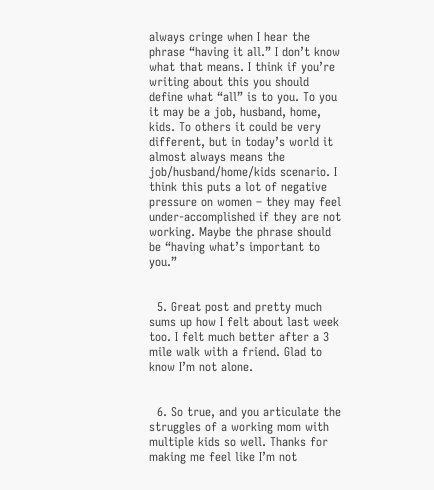always cringe when I hear the phrase “having it all.” I don’t know what that means. I think if you’re writing about this you should define what “all” is to you. To you it may be a job, husband, home, kids. To others it could be very different, but in today’s world it almost always means the job/husband/home/kids scenario. I think this puts a lot of negative pressure on women – they may feel under-accomplished if they are not working. Maybe the phrase should be “having what’s important to you.”


  5. Great post and pretty much sums up how I felt about last week too. I felt much better after a 3 mile walk with a friend. Glad to know I’m not alone.


  6. So true, and you articulate the struggles of a working mom with multiple kids so well. Thanks for making me feel like I’m not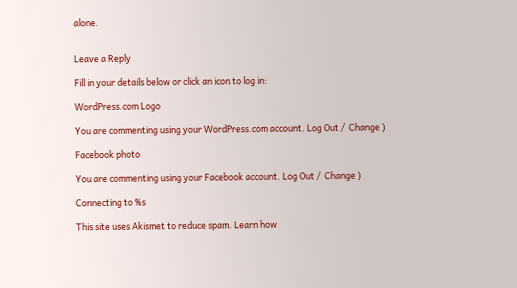alone.


Leave a Reply

Fill in your details below or click an icon to log in:

WordPress.com Logo

You are commenting using your WordPress.com account. Log Out /  Change )

Facebook photo

You are commenting using your Facebook account. Log Out /  Change )

Connecting to %s

This site uses Akismet to reduce spam. Learn how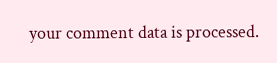your comment data is processed.